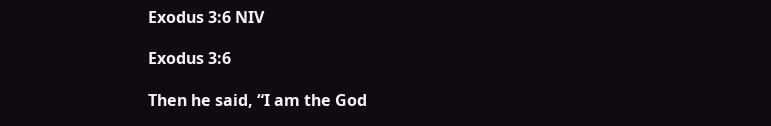Exodus 3:6 NIV

Exodus 3:6

Then he said, “I am the God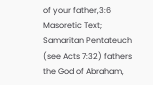of your father,3:6 Masoretic Text; Samaritan Pentateuch (see Acts 7:32) fathers the God of Abraham,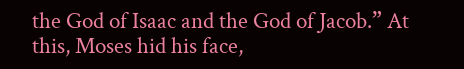the God of Isaac and the God of Jacob.” At this, Moses hid his face,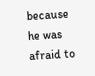because he was afraid to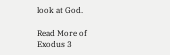look at God.

Read More of Exodus 3